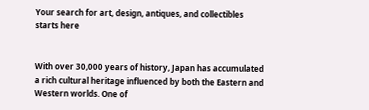Your search for art, design, antiques, and collectibles starts here


With over 30,000 years of history, Japan has accumulated a rich cultural heritage influenced by both the Eastern and Western worlds. One of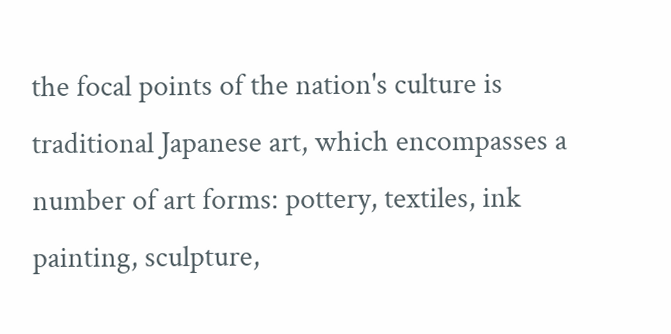the focal points of the nation's culture is traditional Japanese art, which encompasses a number of art forms: pottery, textiles, ink painting, sculpture,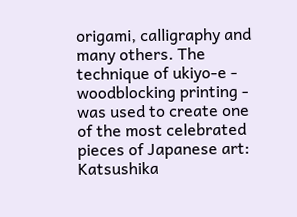origami, calligraphy and many others. The technique of ukiyo-e - woodblocking printing - was used to create one of the most celebrated pieces of Japanese art: Katsushika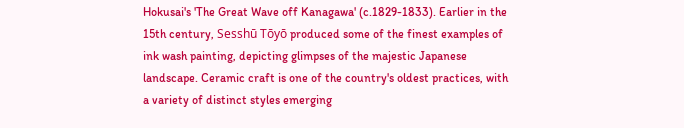Hokusai's 'The Great Wave off Kanagawa' (c.1829-1833). Earlier in the 15th century, Sesshū Tōyō produced some of the finest examples of ink wash painting, depicting glimpses of the majestic Japanese landscape. Ceramic craft is one of the country's oldest practices, with a variety of distinct styles emerging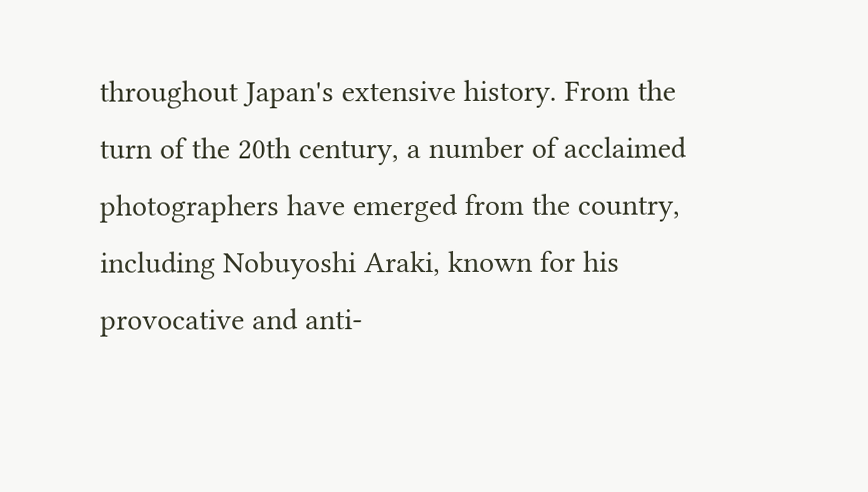throughout Japan's extensive history. From the turn of the 20th century, a number of acclaimed photographers have emerged from the country, including Nobuyoshi Araki, known for his provocative and anti-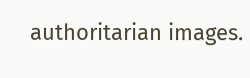authoritarian images.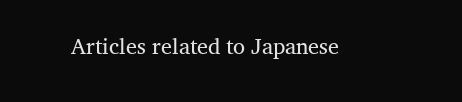Articles related to Japanese